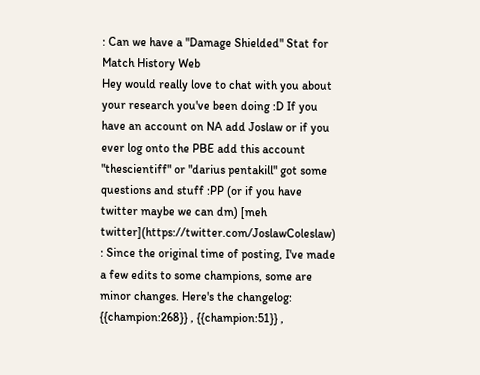: Can we have a "Damage Shielded" Stat for Match History Web
Hey would really love to chat with you about your research you've been doing :D If you have an account on NA add Joslaw or if you ever log onto the PBE add this account "thescientiff" or "darius pentakill" got some questions and stuff :PP (or if you have twitter maybe we can dm) [meh twitter](https://twitter.com/JoslawColeslaw)
: Since the original time of posting, I've made a few edits to some champions, some are minor changes. Here's the changelog: {{champion:268}} , {{champion:51}} ,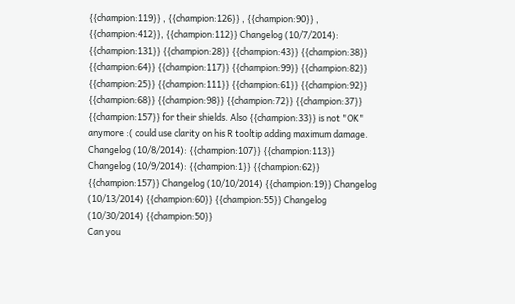{{champion:119}} , {{champion:126}} , {{champion:90}} , {{champion:412}}, {{champion:112}} Changelog (10/7/2014): {{champion:131}} {{champion:28}} {{champion:43}} {{champion:38}} {{champion:64}} {{champion:117}} {{champion:99}} {{champion:82}} {{champion:25}} {{champion:111}} {{champion:61}} {{champion:92}} {{champion:68}} {{champion:98}} {{champion:72}} {{champion:37}} {{champion:157}} for their shields. Also {{champion:33}} is not "OK" anymore :( could use clarity on his R tooltip adding maximum damage. Changelog (10/8/2014): {{champion:107}} {{champion:113}} Changelog (10/9/2014): {{champion:1}} {{champion:62}} {{champion:157}} Changelog (10/10/2014) {{champion:19}} Changelog (10/13/2014) {{champion:60}} {{champion:55}} Changelog (10/30/2014) {{champion:50}}
Can you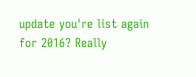update you're list again for 2016? Really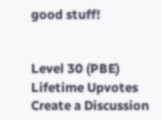good stuff!


Level 30 (PBE)
Lifetime Upvotes
Create a Discussion